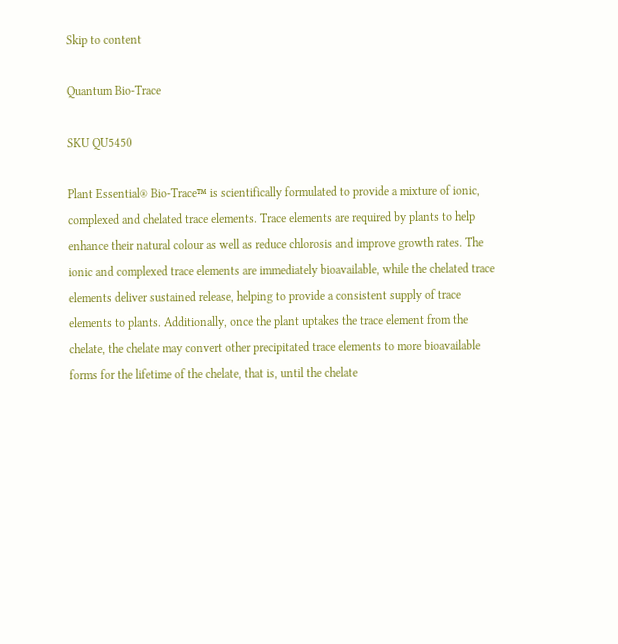Skip to content

Quantum Bio-Trace

SKU QU5450

Plant Essential® Bio-Trace™ is scientifically formulated to provide a mixture of ionic, complexed and chelated trace elements. Trace elements are required by plants to help enhance their natural colour as well as reduce chlorosis and improve growth rates. The ionic and complexed trace elements are immediately bioavailable, while the chelated trace elements deliver sustained release, helping to provide a consistent supply of trace elements to plants. Additionally, once the plant uptakes the trace element from the chelate, the chelate may convert other precipitated trace elements to more bioavailable forms for the lifetime of the chelate, that is, until the chelate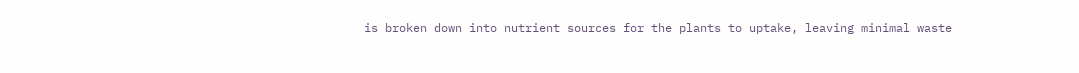is broken down into nutrient sources for the plants to uptake, leaving minimal waste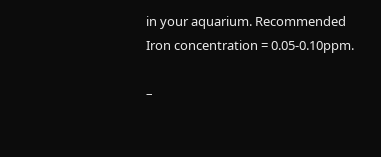in your aquarium. Recommended Iron concentration = 0.05-0.10ppm.

–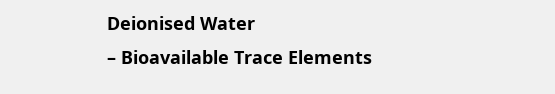Deionised Water
– Bioavailable Trace Elements